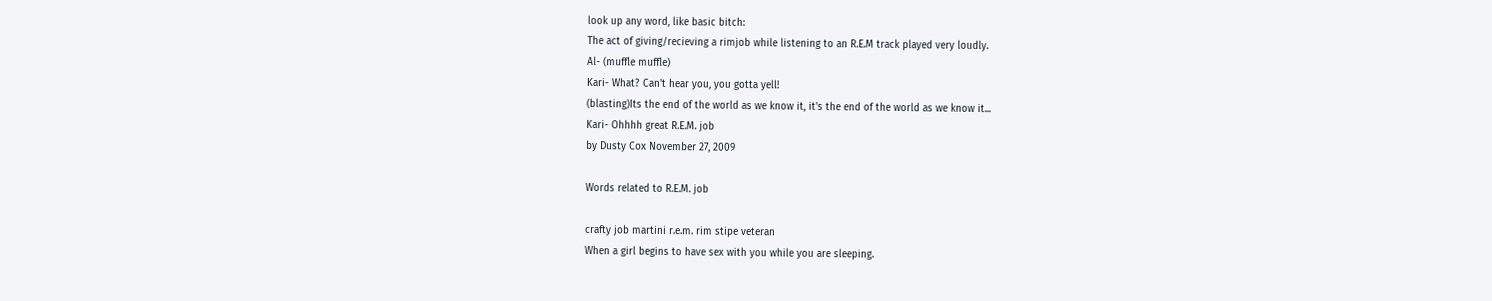look up any word, like basic bitch:
The act of giving/recieving a rimjob while listening to an R.E.M track played very loudly.
Al- (muffle muffle)
Kari- What? Can't hear you, you gotta yell!
(blasting)Its the end of the world as we know it, it's the end of the world as we know it...
Kari- Ohhhh great R.E.M. job
by Dusty Cox November 27, 2009

Words related to R.E.M. job

crafty job martini r.e.m. rim stipe veteran
When a girl begins to have sex with you while you are sleeping.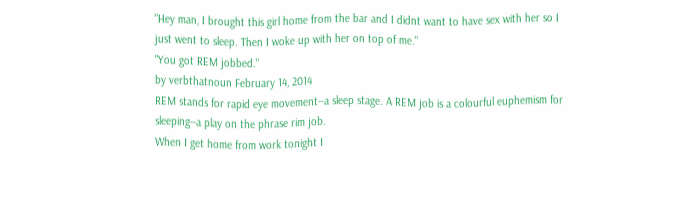"Hey man, I brought this girl home from the bar and I didnt want to have sex with her so I just went to sleep. Then I woke up with her on top of me."
"You got REM jobbed."
by verbthatnoun February 14, 2014
REM stands for rapid eye movement--a sleep stage. A REM job is a colourful euphemism for sleeping--a play on the phrase rim job.
When I get home from work tonight I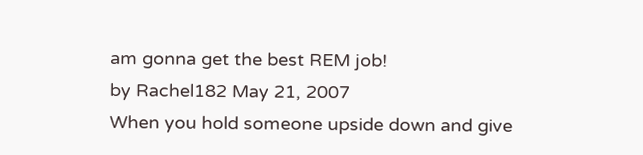am gonna get the best REM job!
by Rachel182 May 21, 2007
When you hold someone upside down and give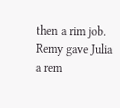then a rim job.
Remy gave Julia a rem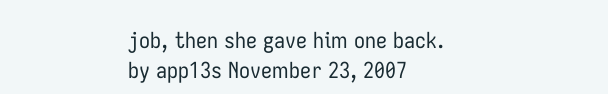job, then she gave him one back.
by app13s November 23, 2007